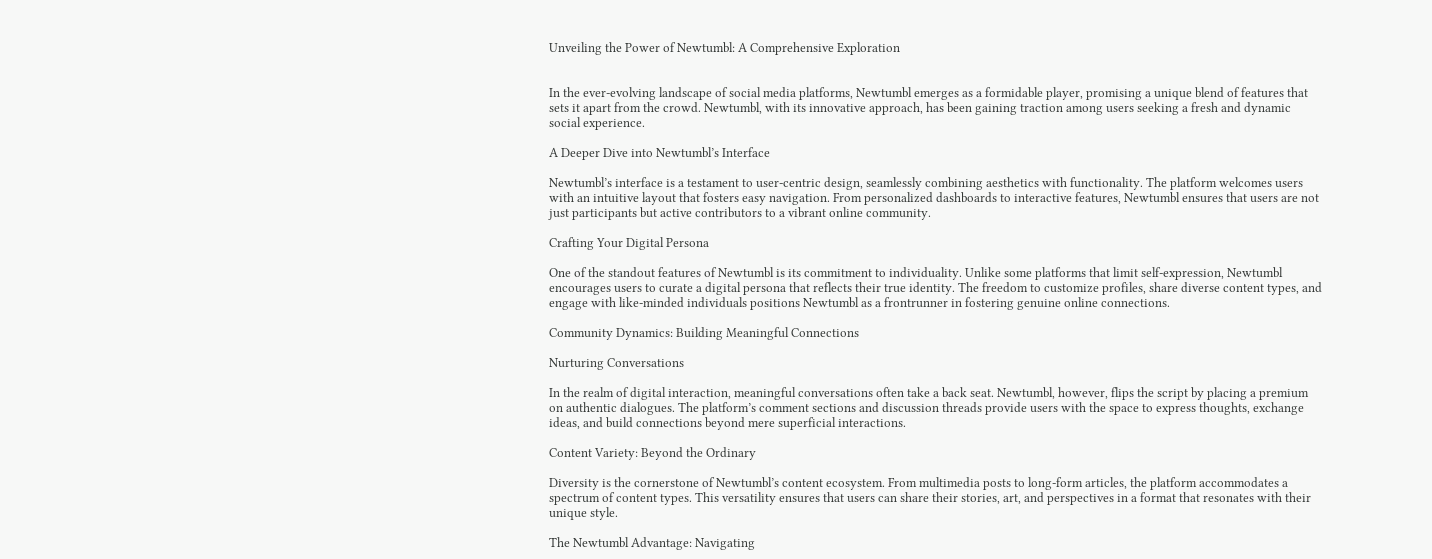Unveiling the Power of Newtumbl: A Comprehensive Exploration


In the ever-evolving landscape of social media platforms, Newtumbl emerges as a formidable player, promising a unique blend of features that sets it apart from the crowd. Newtumbl, with its innovative approach, has been gaining traction among users seeking a fresh and dynamic social experience.

A Deeper Dive into Newtumbl’s Interface

Newtumbl’s interface is a testament to user-centric design, seamlessly combining aesthetics with functionality. The platform welcomes users with an intuitive layout that fosters easy navigation. From personalized dashboards to interactive features, Newtumbl ensures that users are not just participants but active contributors to a vibrant online community.

Crafting Your Digital Persona

One of the standout features of Newtumbl is its commitment to individuality. Unlike some platforms that limit self-expression, Newtumbl encourages users to curate a digital persona that reflects their true identity. The freedom to customize profiles, share diverse content types, and engage with like-minded individuals positions Newtumbl as a frontrunner in fostering genuine online connections.

Community Dynamics: Building Meaningful Connections

Nurturing Conversations

In the realm of digital interaction, meaningful conversations often take a back seat. Newtumbl, however, flips the script by placing a premium on authentic dialogues. The platform’s comment sections and discussion threads provide users with the space to express thoughts, exchange ideas, and build connections beyond mere superficial interactions.

Content Variety: Beyond the Ordinary

Diversity is the cornerstone of Newtumbl’s content ecosystem. From multimedia posts to long-form articles, the platform accommodates a spectrum of content types. This versatility ensures that users can share their stories, art, and perspectives in a format that resonates with their unique style.

The Newtumbl Advantage: Navigating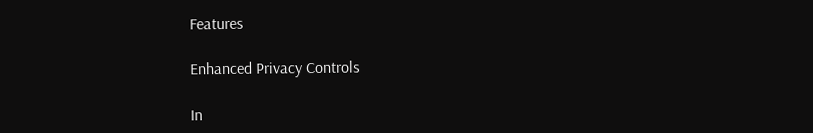Features

Enhanced Privacy Controls

In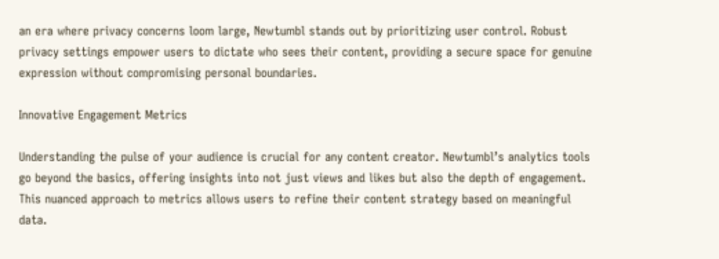an era where privacy concerns loom large, Newtumbl stands out by prioritizing user control. Robust privacy settings empower users to dictate who sees their content, providing a secure space for genuine expression without compromising personal boundaries.

Innovative Engagement Metrics

Understanding the pulse of your audience is crucial for any content creator. Newtumbl’s analytics tools go beyond the basics, offering insights into not just views and likes but also the depth of engagement. This nuanced approach to metrics allows users to refine their content strategy based on meaningful data.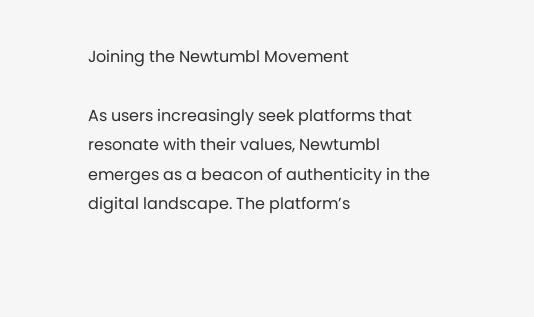Joining the Newtumbl Movement

As users increasingly seek platforms that resonate with their values, Newtumbl emerges as a beacon of authenticity in the digital landscape. The platform’s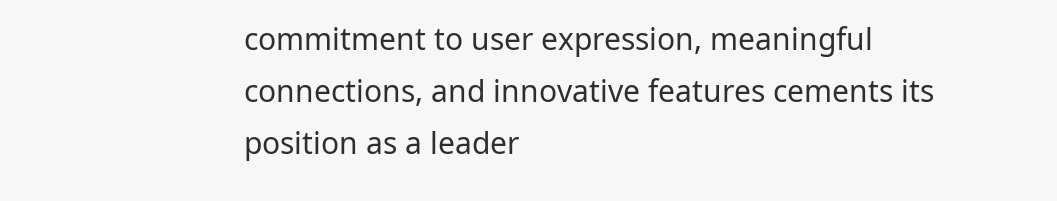commitment to user expression, meaningful connections, and innovative features cements its position as a leader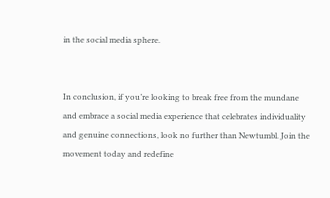in the social media sphere.


In conclusion, if you’re looking to break free from the mundane and embrace a social media experience that celebrates individuality and genuine connections, look no further than Newtumbl. Join the movement today and redefine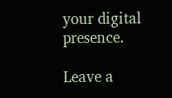your digital presence.

Leave a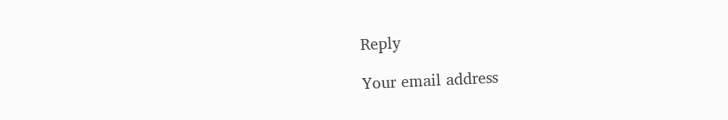Reply

Your email address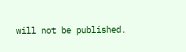will not be published.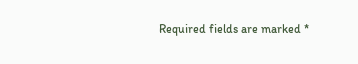Required fields are marked *